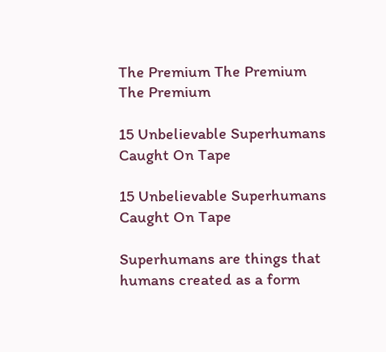The Premium The Premium The Premium

15 Unbelievable Superhumans Caught On Tape

15 Unbelievable Superhumans Caught On Tape

Superhumans are things that humans created as a form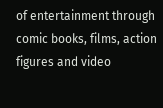of entertainment through comic books, films, action figures and video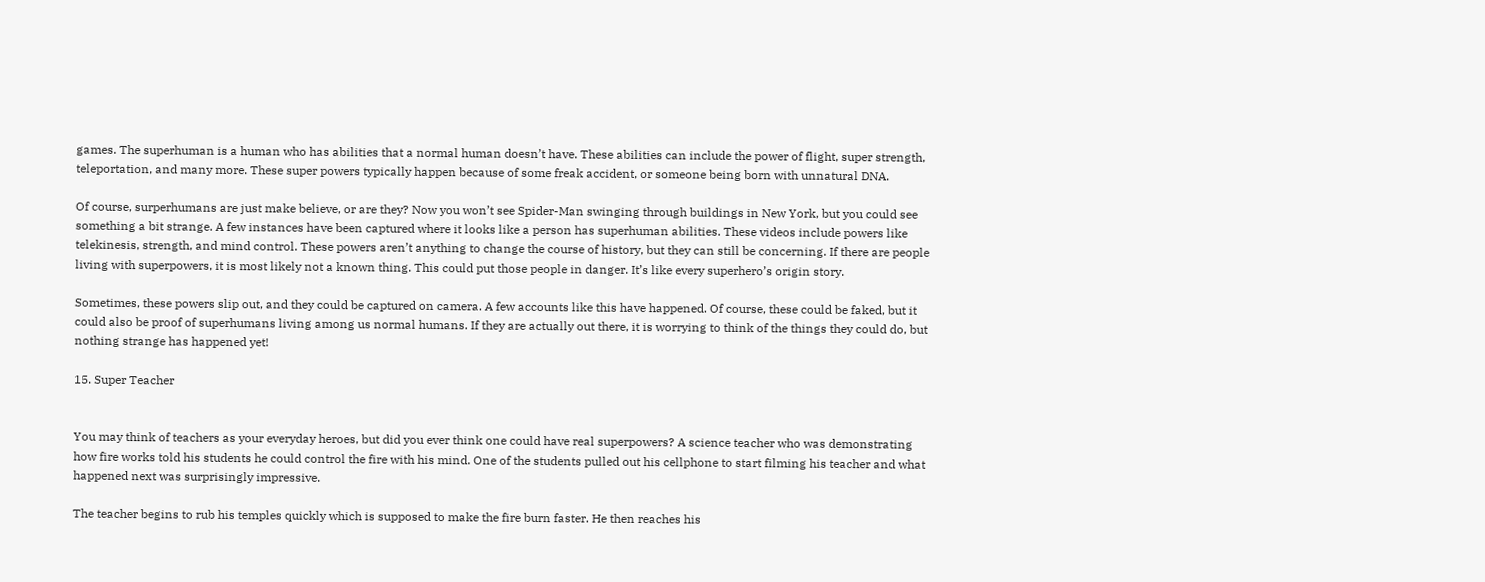games. The superhuman is a human who has abilities that a normal human doesn’t have. These abilities can include the power of flight, super strength, teleportation, and many more. These super powers typically happen because of some freak accident, or someone being born with unnatural DNA.

Of course, surperhumans are just make believe, or are they? Now you won’t see Spider-Man swinging through buildings in New York, but you could see something a bit strange. A few instances have been captured where it looks like a person has superhuman abilities. These videos include powers like telekinesis, strength, and mind control. These powers aren’t anything to change the course of history, but they can still be concerning. If there are people living with superpowers, it is most likely not a known thing. This could put those people in danger. It’s like every superhero’s origin story.

Sometimes, these powers slip out, and they could be captured on camera. A few accounts like this have happened. Of course, these could be faked, but it could also be proof of superhumans living among us normal humans. If they are actually out there, it is worrying to think of the things they could do, but nothing strange has happened yet!

15. Super Teacher


You may think of teachers as your everyday heroes, but did you ever think one could have real superpowers? A science teacher who was demonstrating how fire works told his students he could control the fire with his mind. One of the students pulled out his cellphone to start filming his teacher and what happened next was surprisingly impressive.

The teacher begins to rub his temples quickly which is supposed to make the fire burn faster. He then reaches his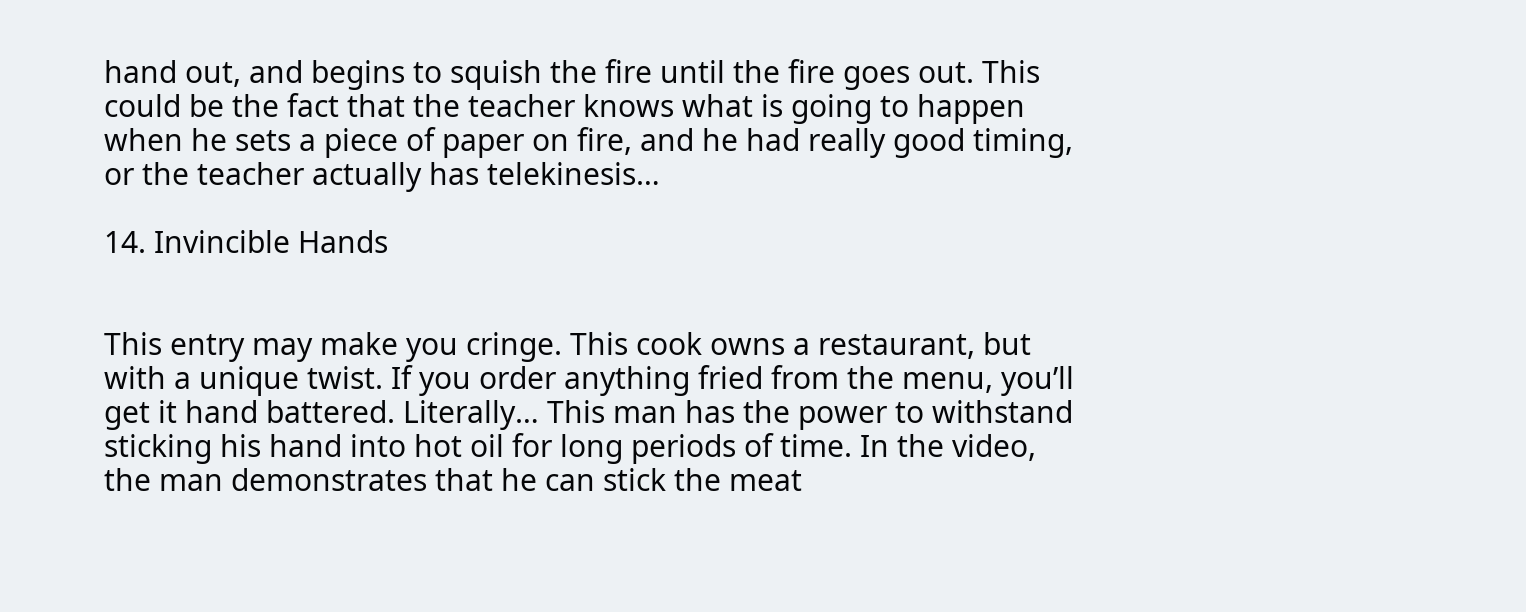hand out, and begins to squish the fire until the fire goes out. This could be the fact that the teacher knows what is going to happen when he sets a piece of paper on fire, and he had really good timing, or the teacher actually has telekinesis…

14. Invincible Hands


This entry may make you cringe. This cook owns a restaurant, but with a unique twist. If you order anything fried from the menu, you’ll get it hand battered. Literally… This man has the power to withstand sticking his hand into hot oil for long periods of time. In the video, the man demonstrates that he can stick the meat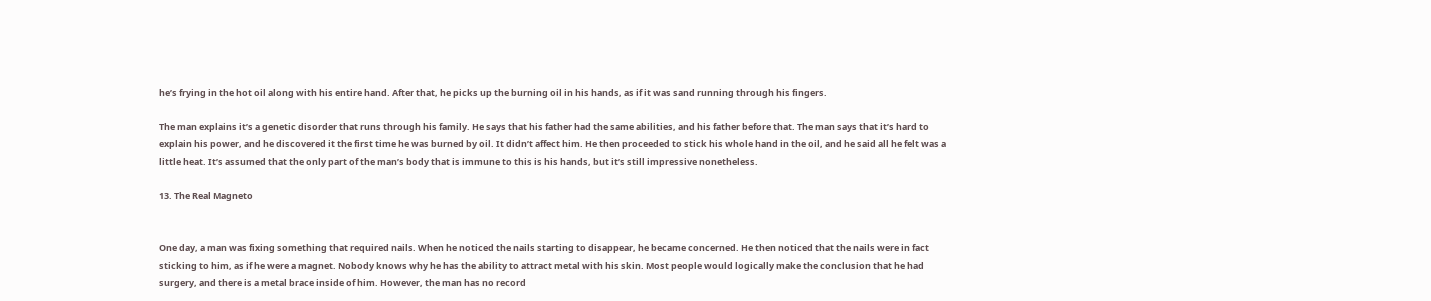he’s frying in the hot oil along with his entire hand. After that, he picks up the burning oil in his hands, as if it was sand running through his fingers.

The man explains it’s a genetic disorder that runs through his family. He says that his father had the same abilities, and his father before that. The man says that it’s hard to explain his power, and he discovered it the first time he was burned by oil. It didn’t affect him. He then proceeded to stick his whole hand in the oil, and he said all he felt was a little heat. It’s assumed that the only part of the man’s body that is immune to this is his hands, but it’s still impressive nonetheless.

13. The Real Magneto


One day, a man was fixing something that required nails. When he noticed the nails starting to disappear, he became concerned. He then noticed that the nails were in fact sticking to him, as if he were a magnet. Nobody knows why he has the ability to attract metal with his skin. Most people would logically make the conclusion that he had surgery, and there is a metal brace inside of him. However, the man has no record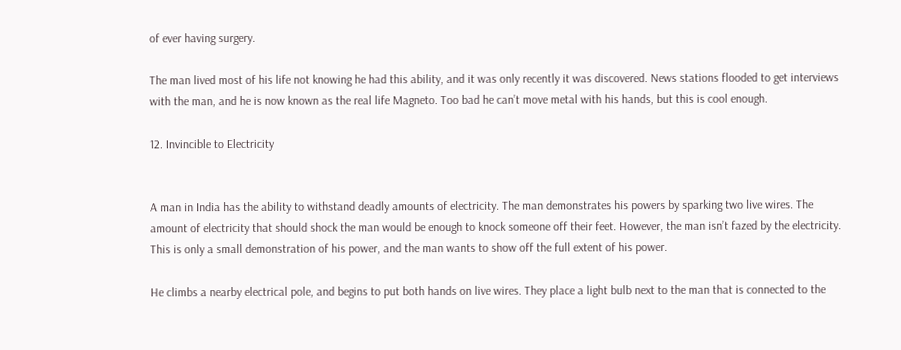of ever having surgery.

The man lived most of his life not knowing he had this ability, and it was only recently it was discovered. News stations flooded to get interviews with the man, and he is now known as the real life Magneto. Too bad he can’t move metal with his hands, but this is cool enough.

12. Invincible to Electricity


A man in India has the ability to withstand deadly amounts of electricity. The man demonstrates his powers by sparking two live wires. The amount of electricity that should shock the man would be enough to knock someone off their feet. However, the man isn’t fazed by the electricity. This is only a small demonstration of his power, and the man wants to show off the full extent of his power.

He climbs a nearby electrical pole, and begins to put both hands on live wires. They place a light bulb next to the man that is connected to the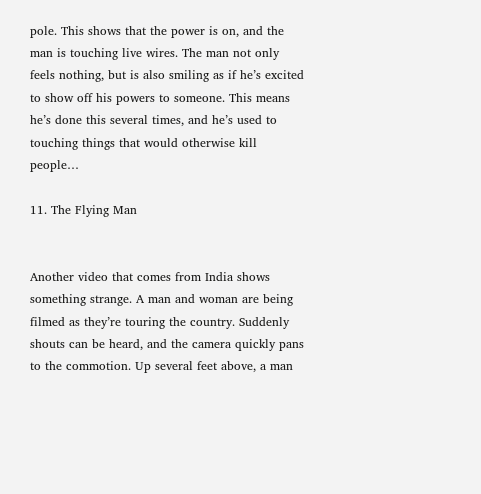pole. This shows that the power is on, and the man is touching live wires. The man not only feels nothing, but is also smiling as if he’s excited to show off his powers to someone. This means he’s done this several times, and he’s used to touching things that would otherwise kill people…

11. The Flying Man


Another video that comes from India shows something strange. A man and woman are being filmed as they’re touring the country. Suddenly shouts can be heard, and the camera quickly pans to the commotion. Up several feet above, a man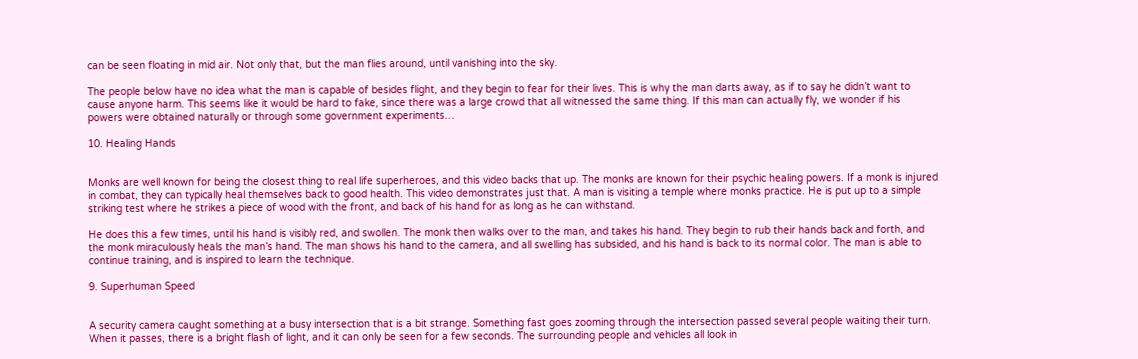can be seen floating in mid air. Not only that, but the man flies around, until vanishing into the sky.

The people below have no idea what the man is capable of besides flight, and they begin to fear for their lives. This is why the man darts away, as if to say he didn’t want to cause anyone harm. This seems like it would be hard to fake, since there was a large crowd that all witnessed the same thing. If this man can actually fly, we wonder if his powers were obtained naturally or through some government experiments…

10. Healing Hands


Monks are well known for being the closest thing to real life superheroes, and this video backs that up. The monks are known for their psychic healing powers. If a monk is injured in combat, they can typically heal themselves back to good health. This video demonstrates just that. A man is visiting a temple where monks practice. He is put up to a simple striking test where he strikes a piece of wood with the front, and back of his hand for as long as he can withstand.

He does this a few times, until his hand is visibly red, and swollen. The monk then walks over to the man, and takes his hand. They begin to rub their hands back and forth, and the monk miraculously heals the man’s hand. The man shows his hand to the camera, and all swelling has subsided, and his hand is back to its normal color. The man is able to continue training, and is inspired to learn the technique.

9. Superhuman Speed


A security camera caught something at a busy intersection that is a bit strange. Something fast goes zooming through the intersection passed several people waiting their turn. When it passes, there is a bright flash of light, and it can only be seen for a few seconds. The surrounding people and vehicles all look in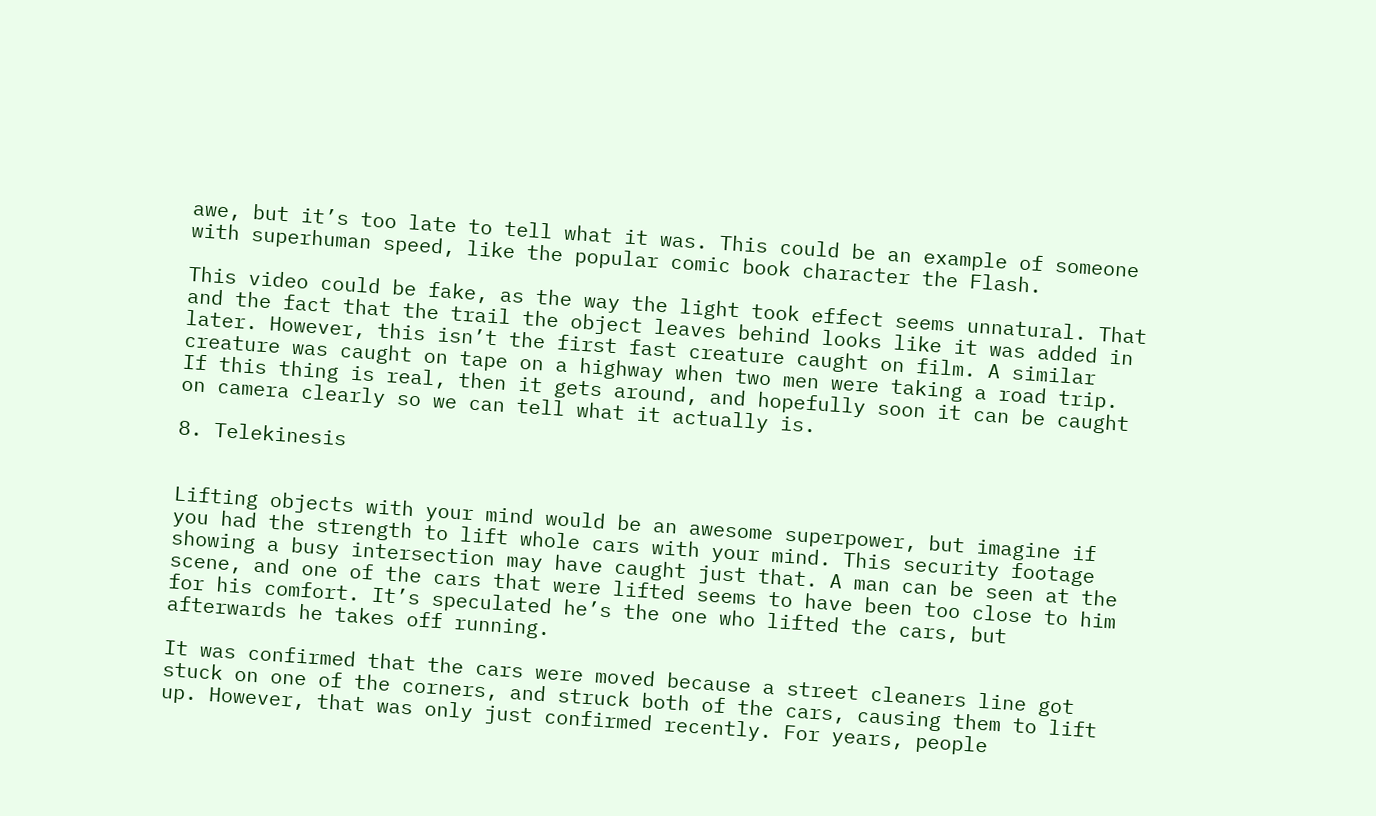awe, but it’s too late to tell what it was. This could be an example of someone with superhuman speed, like the popular comic book character the Flash.

This video could be fake, as the way the light took effect seems unnatural. That and the fact that the trail the object leaves behind looks like it was added in later. However, this isn’t the first fast creature caught on film. A similar creature was caught on tape on a highway when two men were taking a road trip. If this thing is real, then it gets around, and hopefully soon it can be caught on camera clearly so we can tell what it actually is.

8. Telekinesis


Lifting objects with your mind would be an awesome superpower, but imagine if you had the strength to lift whole cars with your mind. This security footage showing a busy intersection may have caught just that. A man can be seen at the scene, and one of the cars that were lifted seems to have been too close to him for his comfort. It’s speculated he’s the one who lifted the cars, but afterwards he takes off running.

It was confirmed that the cars were moved because a street cleaners line got stuck on one of the corners, and struck both of the cars, causing them to lift up. However, that was only just confirmed recently. For years, people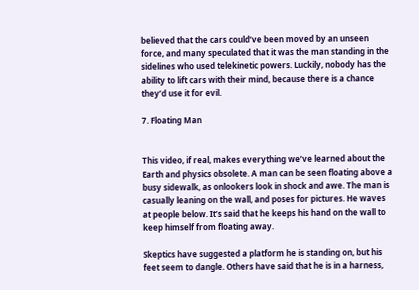believed that the cars could’ve been moved by an unseen force, and many speculated that it was the man standing in the sidelines who used telekinetic powers. Luckily, nobody has the ability to lift cars with their mind, because there is a chance they’d use it for evil.

7. Floating Man


This video, if real, makes everything we’ve learned about the Earth and physics obsolete. A man can be seen floating above a busy sidewalk, as onlookers look in shock and awe. The man is casually leaning on the wall, and poses for pictures. He waves at people below. It’s said that he keeps his hand on the wall to keep himself from floating away.

Skeptics have suggested a platform he is standing on, but his feet seem to dangle. Others have said that he is in a harness,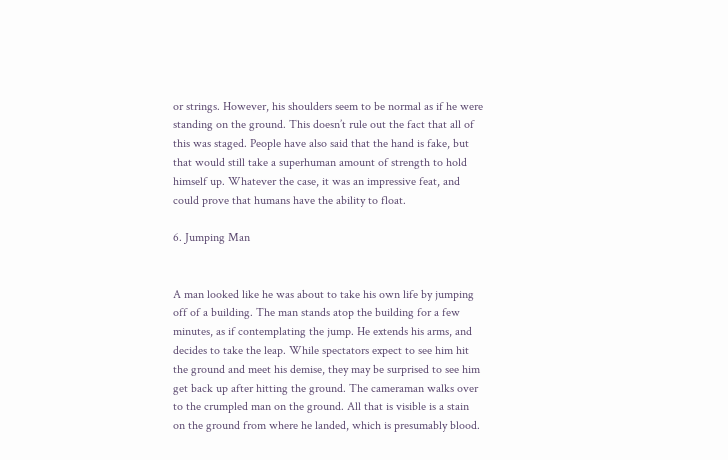or strings. However, his shoulders seem to be normal as if he were standing on the ground. This doesn’t rule out the fact that all of this was staged. People have also said that the hand is fake, but that would still take a superhuman amount of strength to hold himself up. Whatever the case, it was an impressive feat, and could prove that humans have the ability to float.

6. Jumping Man


A man looked like he was about to take his own life by jumping off of a building. The man stands atop the building for a few minutes, as if contemplating the jump. He extends his arms, and decides to take the leap. While spectators expect to see him hit the ground and meet his demise, they may be surprised to see him get back up after hitting the ground. The cameraman walks over to the crumpled man on the ground. All that is visible is a stain on the ground from where he landed, which is presumably blood.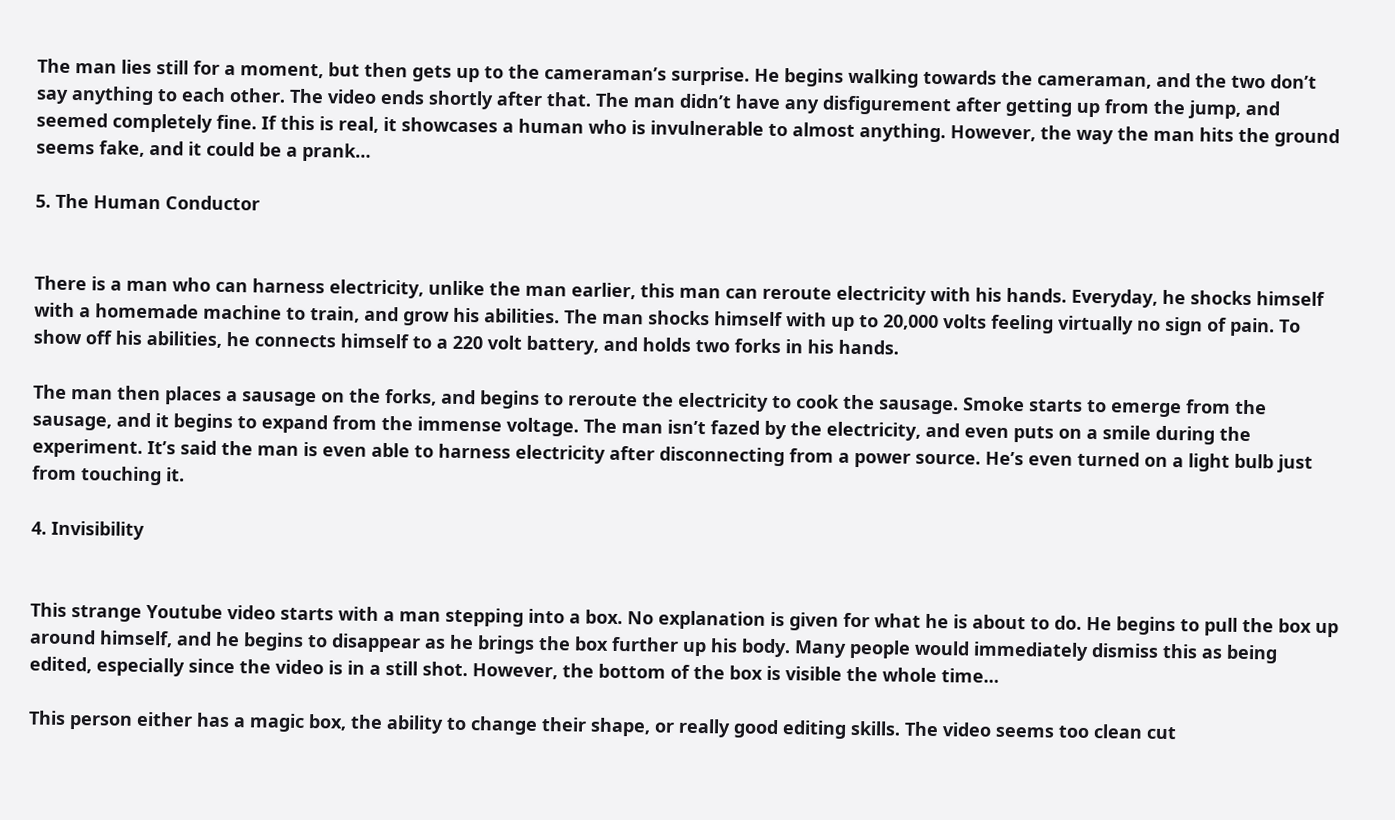The man lies still for a moment, but then gets up to the cameraman’s surprise. He begins walking towards the cameraman, and the two don’t say anything to each other. The video ends shortly after that. The man didn’t have any disfigurement after getting up from the jump, and seemed completely fine. If this is real, it showcases a human who is invulnerable to almost anything. However, the way the man hits the ground seems fake, and it could be a prank…

5. The Human Conductor


There is a man who can harness electricity, unlike the man earlier, this man can reroute electricity with his hands. Everyday, he shocks himself with a homemade machine to train, and grow his abilities. The man shocks himself with up to 20,000 volts feeling virtually no sign of pain. To show off his abilities, he connects himself to a 220 volt battery, and holds two forks in his hands.

The man then places a sausage on the forks, and begins to reroute the electricity to cook the sausage. Smoke starts to emerge from the sausage, and it begins to expand from the immense voltage. The man isn’t fazed by the electricity, and even puts on a smile during the experiment. It’s said the man is even able to harness electricity after disconnecting from a power source. He’s even turned on a light bulb just from touching it.

4. Invisibility


This strange Youtube video starts with a man stepping into a box. No explanation is given for what he is about to do. He begins to pull the box up around himself, and he begins to disappear as he brings the box further up his body. Many people would immediately dismiss this as being edited, especially since the video is in a still shot. However, the bottom of the box is visible the whole time…

This person either has a magic box, the ability to change their shape, or really good editing skills. The video seems too clean cut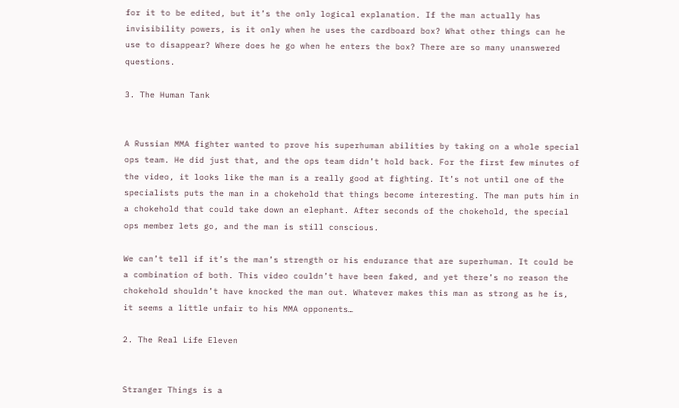for it to be edited, but it’s the only logical explanation. If the man actually has invisibility powers, is it only when he uses the cardboard box? What other things can he use to disappear? Where does he go when he enters the box? There are so many unanswered questions.

3. The Human Tank


A Russian MMA fighter wanted to prove his superhuman abilities by taking on a whole special ops team. He did just that, and the ops team didn’t hold back. For the first few minutes of the video, it looks like the man is a really good at fighting. It’s not until one of the specialists puts the man in a chokehold that things become interesting. The man puts him in a chokehold that could take down an elephant. After seconds of the chokehold, the special ops member lets go, and the man is still conscious.

We can’t tell if it’s the man’s strength or his endurance that are superhuman. It could be a combination of both. This video couldn’t have been faked, and yet there’s no reason the chokehold shouldn’t have knocked the man out. Whatever makes this man as strong as he is, it seems a little unfair to his MMA opponents…

2. The Real Life Eleven


Stranger Things is a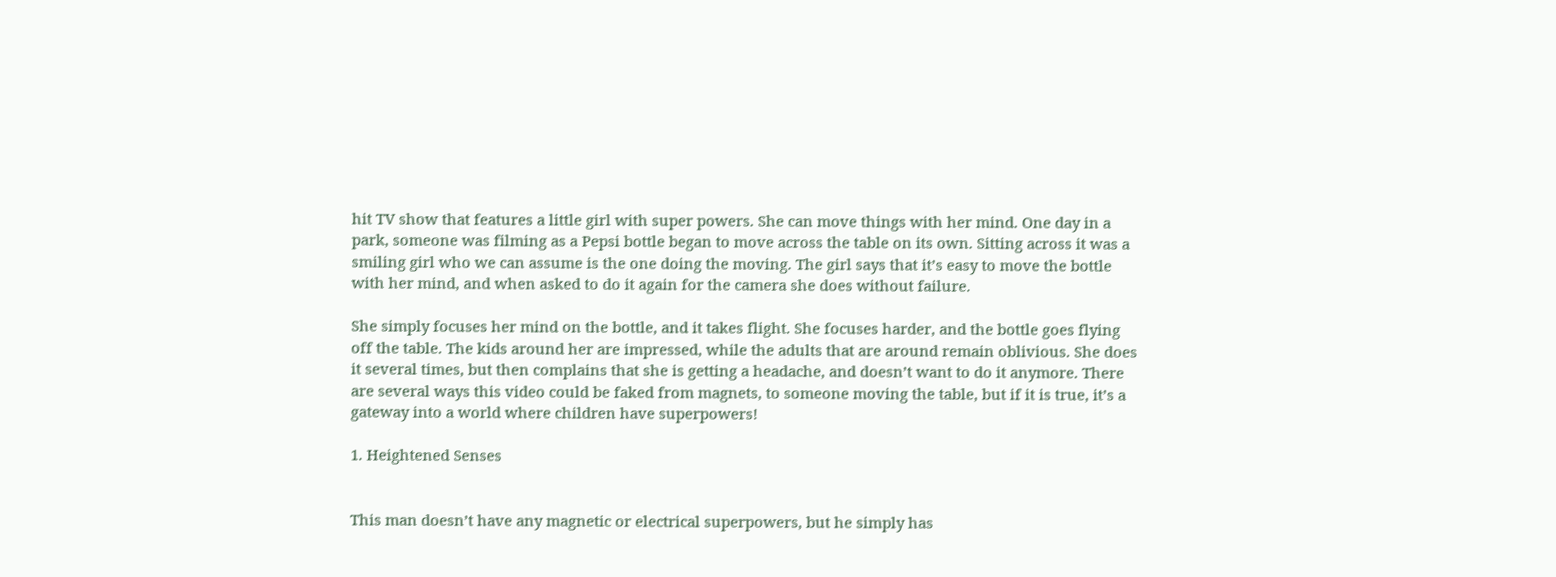hit TV show that features a little girl with super powers. She can move things with her mind. One day in a park, someone was filming as a Pepsi bottle began to move across the table on its own. Sitting across it was a smiling girl who we can assume is the one doing the moving. The girl says that it’s easy to move the bottle with her mind, and when asked to do it again for the camera she does without failure.

She simply focuses her mind on the bottle, and it takes flight. She focuses harder, and the bottle goes flying off the table. The kids around her are impressed, while the adults that are around remain oblivious. She does it several times, but then complains that she is getting a headache, and doesn’t want to do it anymore. There are several ways this video could be faked from magnets, to someone moving the table, but if it is true, it’s a gateway into a world where children have superpowers!

1. Heightened Senses


This man doesn’t have any magnetic or electrical superpowers, but he simply has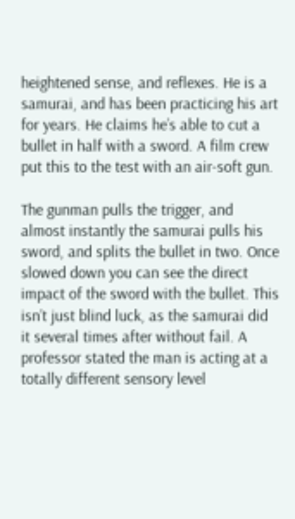heightened sense, and reflexes. He is a samurai, and has been practicing his art for years. He claims he’s able to cut a bullet in half with a sword. A film crew put this to the test with an air-soft gun.

The gunman pulls the trigger, and almost instantly the samurai pulls his sword, and splits the bullet in two. Once slowed down you can see the direct impact of the sword with the bullet. This isn’t just blind luck, as the samurai did it several times after without fail. A professor stated the man is acting at a totally different sensory level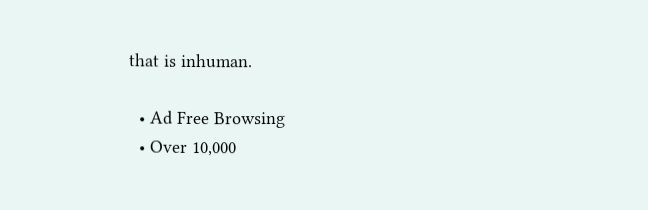that is inhuman.

  • Ad Free Browsing
  • Over 10,000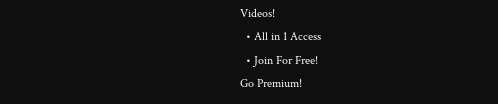Videos!
  • All in 1 Access
  • Join For Free!
Go Premium!